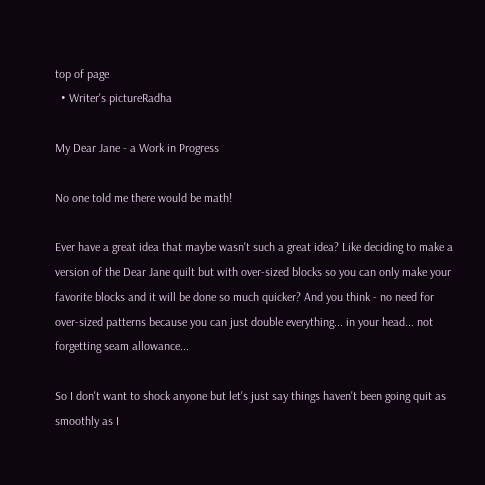top of page
  • Writer's pictureRadha

My Dear Jane - a Work in Progress

No one told me there would be math!

Ever have a great idea that maybe wasn't such a great idea? Like deciding to make a version of the Dear Jane quilt but with over-sized blocks so you can only make your favorite blocks and it will be done so much quicker? And you think - no need for over-sized patterns because you can just double everything... in your head... not forgetting seam allowance...

So I don't want to shock anyone but let's just say things haven't been going quit as smoothly as I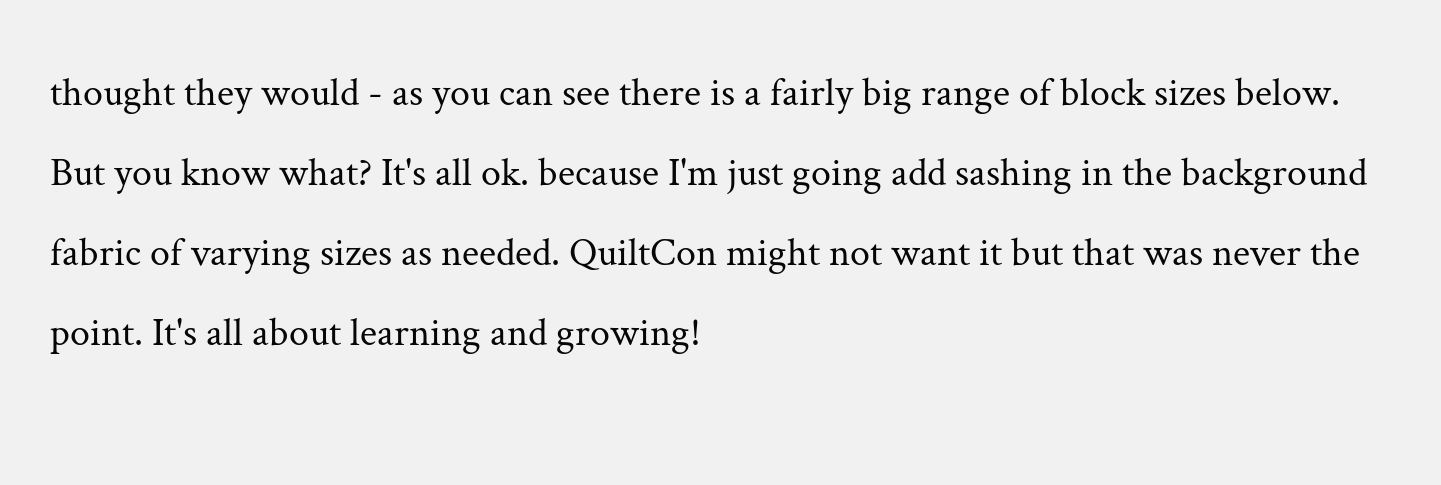thought they would - as you can see there is a fairly big range of block sizes below. But you know what? It's all ok. because I'm just going add sashing in the background fabric of varying sizes as needed. QuiltCon might not want it but that was never the point. It's all about learning and growing!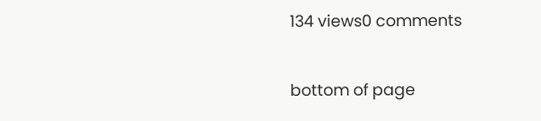134 views0 comments


bottom of page